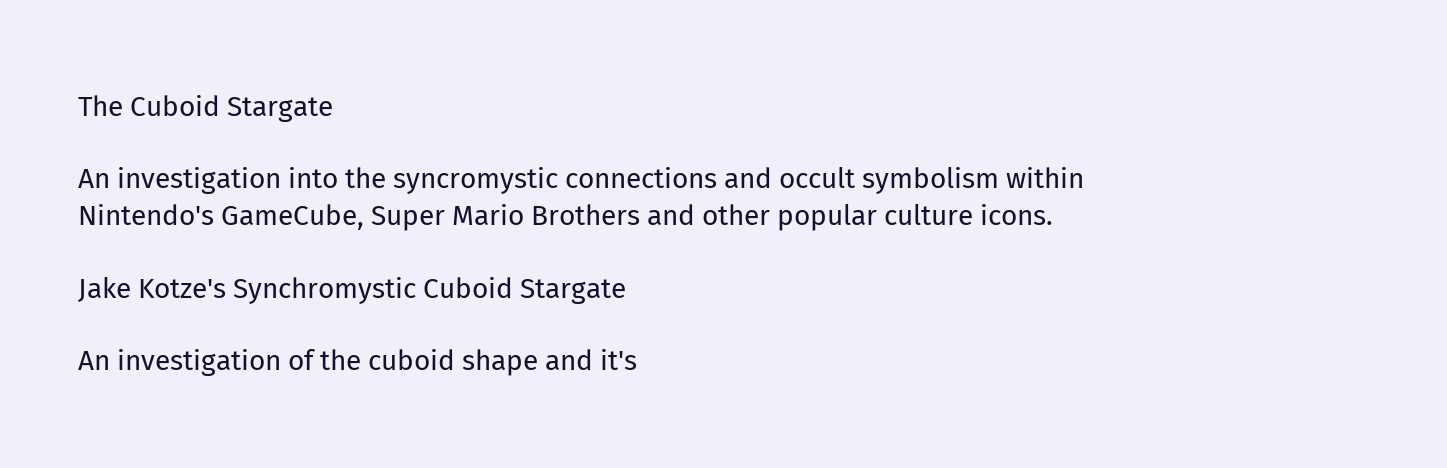The Cuboid Stargate

An investigation into the syncromystic connections and occult symbolism within Nintendo's GameCube, Super Mario Brothers and other popular culture icons.

Jake Kotze's Synchromystic Cuboid Stargate

An investigation of the cuboid shape and it's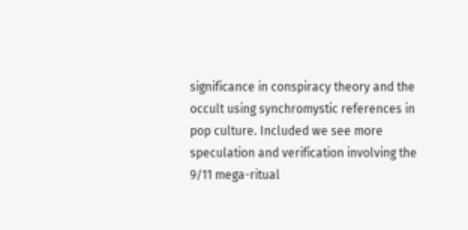significance in conspiracy theory and the occult using synchromystic references in pop culture. Included we see more speculation and verification involving the 9/11 mega-ritual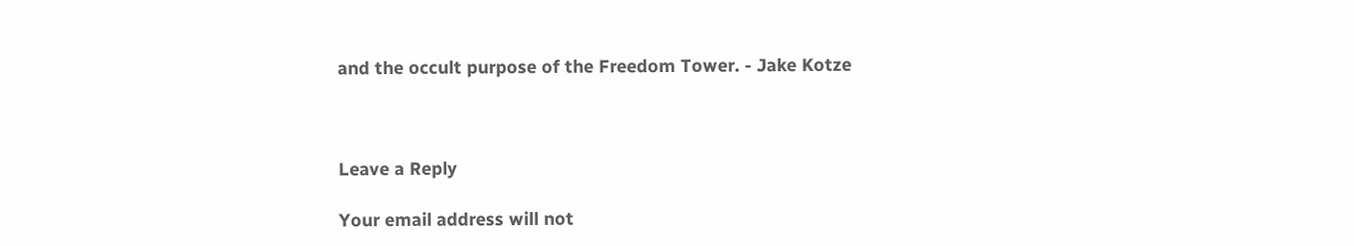and the occult purpose of the Freedom Tower. - Jake Kotze



Leave a Reply

Your email address will not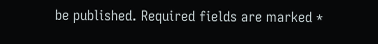be published. Required fields are marked *